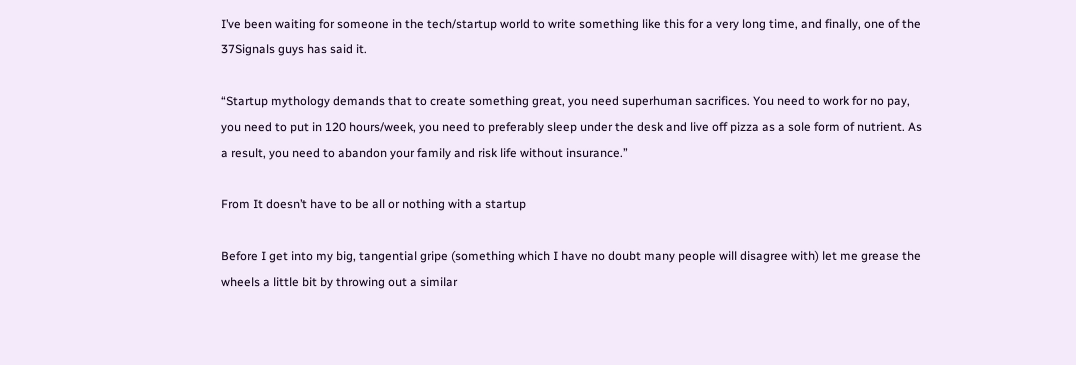I’ve been waiting for someone in the tech/startup world to write something like this for a very long time, and finally, one of the 37Signals guys has said it.

“Startup mythology demands that to create something great, you need superhuman sacrifices. You need to work for no pay, you need to put in 120 hours/week, you need to preferably sleep under the desk and live off pizza as a sole form of nutrient. As a result, you need to abandon your family and risk life without insurance.”

From It doesn’t have to be all or nothing with a startup

Before I get into my big, tangential gripe (something which I have no doubt many people will disagree with) let me grease the wheels a little bit by throwing out a similar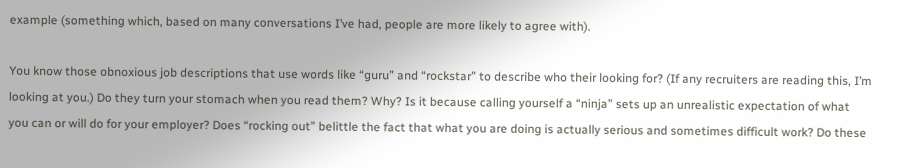example (something which, based on many conversations I’ve had, people are more likely to agree with).

You know those obnoxious job descriptions that use words like “guru” and “rockstar” to describe who their looking for? (If any recruiters are reading this, I’m looking at you.) Do they turn your stomach when you read them? Why? Is it because calling yourself a “ninja” sets up an unrealistic expectation of what you can or will do for your employer? Does “rocking out” belittle the fact that what you are doing is actually serious and sometimes difficult work? Do these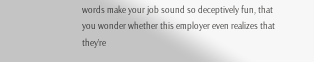words make your job sound so deceptively fun, that you wonder whether this employer even realizes that they’re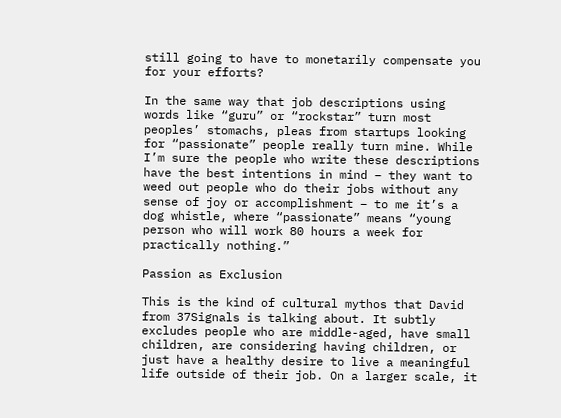still going to have to monetarily compensate you for your efforts?

In the same way that job descriptions using words like “guru” or “rockstar” turn most peoples’ stomachs, pleas from startups looking for “passionate” people really turn mine. While I’m sure the people who write these descriptions have the best intentions in mind – they want to weed out people who do their jobs without any sense of joy or accomplishment – to me it’s a dog whistle, where “passionate” means “young person who will work 80 hours a week for practically nothing.”

Passion as Exclusion

This is the kind of cultural mythos that David from 37Signals is talking about. It subtly excludes people who are middle-aged, have small children, are considering having children, or just have a healthy desire to live a meaningful life outside of their job. On a larger scale, it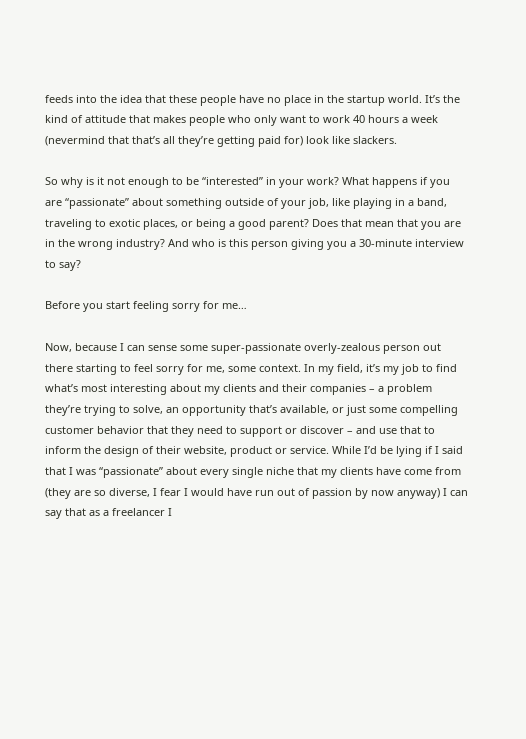feeds into the idea that these people have no place in the startup world. It’s the kind of attitude that makes people who only want to work 40 hours a week (nevermind that that’s all they’re getting paid for) look like slackers.

So why is it not enough to be “interested” in your work? What happens if you are “passionate” about something outside of your job, like playing in a band, traveling to exotic places, or being a good parent? Does that mean that you are in the wrong industry? And who is this person giving you a 30-minute interview to say?

Before you start feeling sorry for me…

Now, because I can sense some super-passionate overly-zealous person out there starting to feel sorry for me, some context. In my field, it’s my job to find what’s most interesting about my clients and their companies – a problem they’re trying to solve, an opportunity that’s available, or just some compelling customer behavior that they need to support or discover – and use that to inform the design of their website, product or service. While I’d be lying if I said that I was “passionate” about every single niche that my clients have come from (they are so diverse, I fear I would have run out of passion by now anyway) I can say that as a freelancer I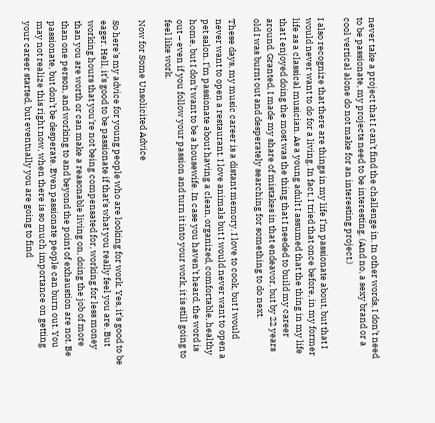never take a project that I can’t find the challenge in. In other words, I don’t need to be passionate, my projects need to be interesting. (And no, a sexy brand or a cool vertical alone do not make for an interesting project.)

I also recognize that there are things in my life I’m passionate about, but that I would never want to do for a living. In fact, I tried that once before, in my former life as a classical musician. As a young adult I assumed that the thing in my life that I enjoyed doing the most was the thing that I needed to build my career around. Granted, I made my share of mistakes in that endeavor, but by 22 years old I was burnt out and desperately searching for something to do next.

These days, my music career is a distant memory. I love to cook, but I would never want to open a restaurant. I love animals but I would never want to open a pet salon. I’m passionate about having a clean, organized, comfortable, healthy home, but I don’t want to be a housewife. In case you haven’t heard, the word is out – even if you follow your passion and turn it into your work, it is still going to feel like work.

Now for Some Unsolicited Advice

So here’s my advice for young people who are looking for work. Yes, it’s good to be eager. Hell, it’s good to be passionate if that’s what you really feel you are. But working hours that you’re not being compensated for, working for less money than you are worth or can make a reasonable living on, doing the job of more than one person, and working to and beyond the point of exhaustion are not. Be passionate, but don’t be desperate. Even passionate people can burn out. You may not realize this right now, when there is so much importance on getting your career started, but eventually you are going to find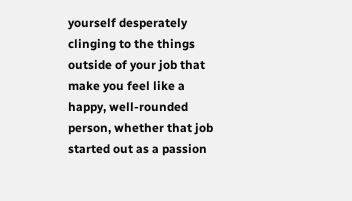yourself desperately clinging to the things outside of your job that make you feel like a happy, well-rounded person, whether that job started out as a passion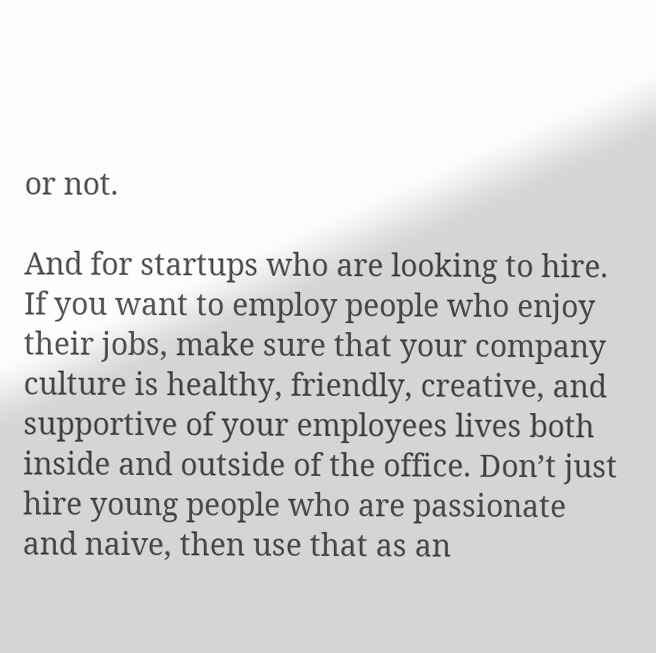or not.

And for startups who are looking to hire. If you want to employ people who enjoy their jobs, make sure that your company culture is healthy, friendly, creative, and supportive of your employees lives both inside and outside of the office. Don’t just hire young people who are passionate and naive, then use that as an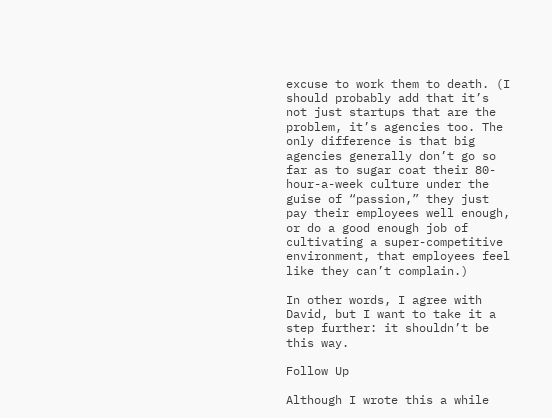excuse to work them to death. (I should probably add that it’s not just startups that are the problem, it’s agencies too. The only difference is that big agencies generally don’t go so far as to sugar coat their 80-hour-a-week culture under the guise of “passion,” they just pay their employees well enough, or do a good enough job of cultivating a super-competitive environment, that employees feel like they can’t complain.)

In other words, I agree with David, but I want to take it a step further: it shouldn’t be this way.

Follow Up

Although I wrote this a while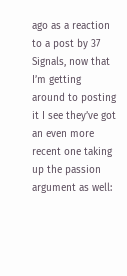ago as a reaction to a post by 37 Signals, now that I’m getting around to posting it I see they’ve got an even more recent one taking up the passion argument as well: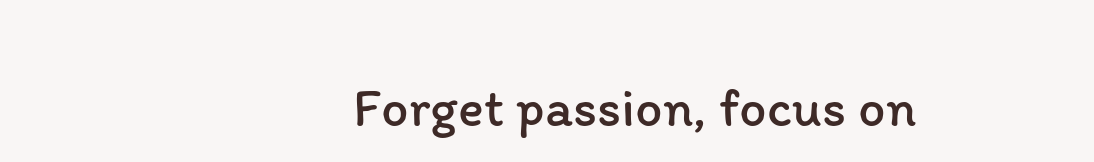Forget passion, focus on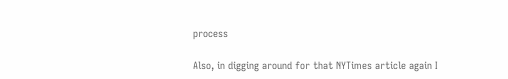process

Also, in digging around for that NYTimes article again I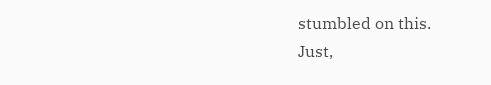stumbled on this.
Just,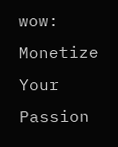wow: Monetize Your Passion